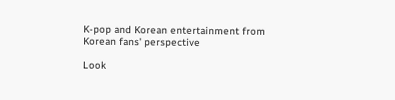K-pop and Korean entertainment from Korean fans' perspective

Look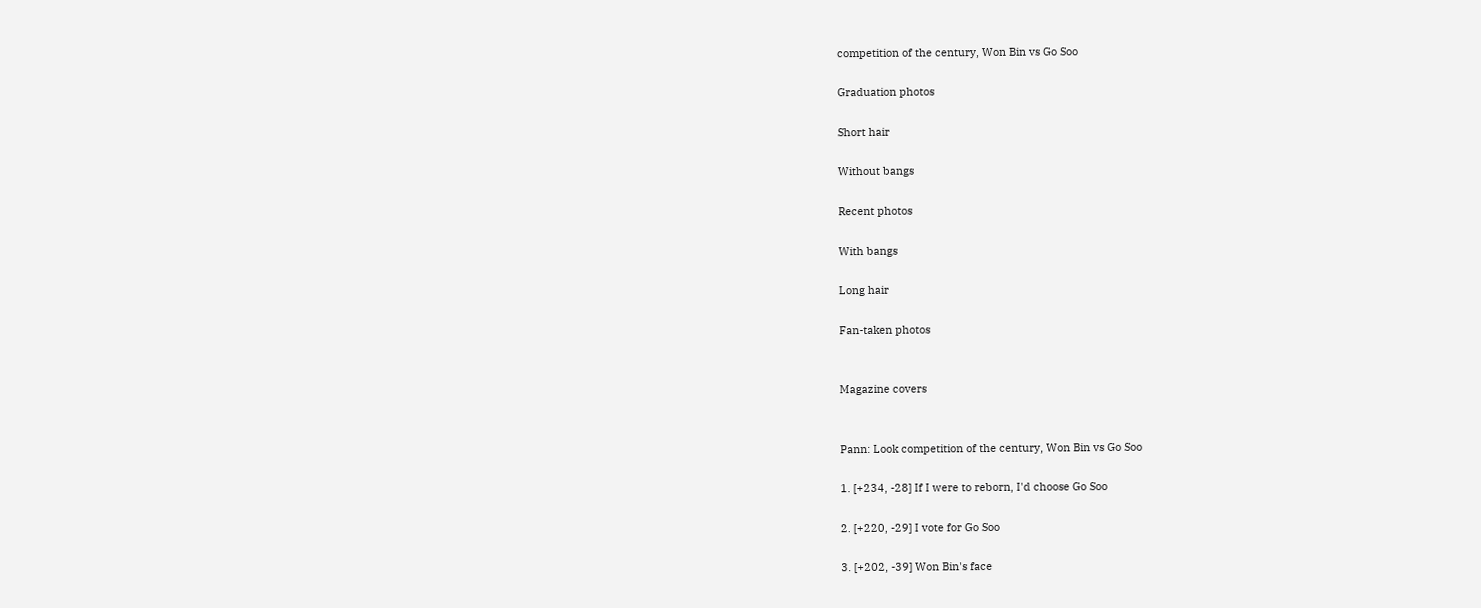competition of the century, Won Bin vs Go Soo

Graduation photos

Short hair

Without bangs

Recent photos

With bangs

Long hair

Fan-taken photos


Magazine covers


Pann: Look competition of the century, Won Bin vs Go Soo

1. [+234, -28] If I were to reborn, I'd choose Go Soo

2. [+220, -29] I vote for Go Soo

3. [+202, -39] Won Bin's face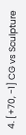4. [+70, -1] CG vs Sculpture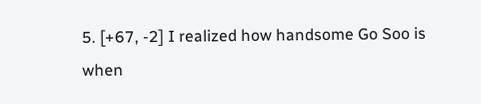5. [+67, -2] I realized how handsome Go Soo is when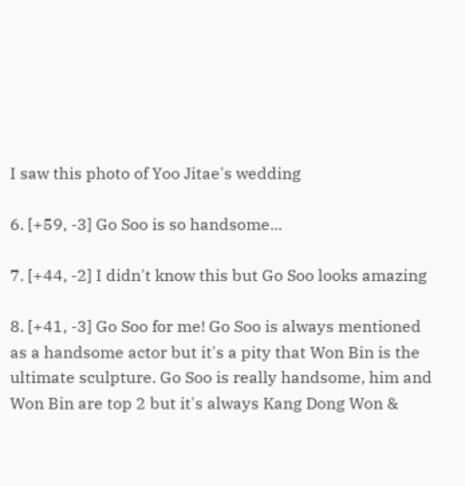I saw this photo of Yoo Jitae's wedding

6. [+59, -3] Go Soo is so handsome...

7. [+44, -2] I didn't know this but Go Soo looks amazing

8. [+41, -3] Go Soo for me! Go Soo is always mentioned as a handsome actor but it's a pity that Won Bin is the ultimate sculpture. Go Soo is really handsome, him and Won Bin are top 2 but it's always Kang Dong Won &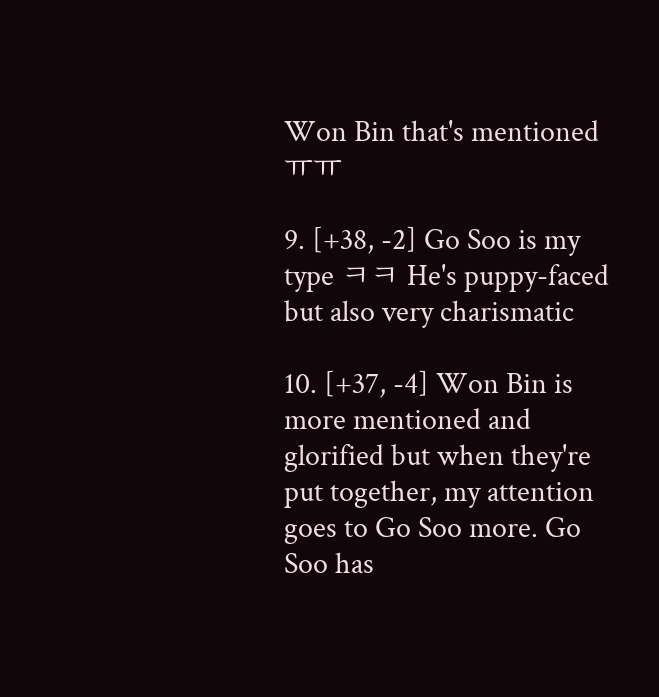Won Bin that's mentioned ㅠㅠ

9. [+38, -2] Go Soo is my type ㅋㅋ He's puppy-faced but also very charismatic

10. [+37, -4] Won Bin is more mentioned and glorified but when they're put together, my attention goes to Go Soo more. Go Soo has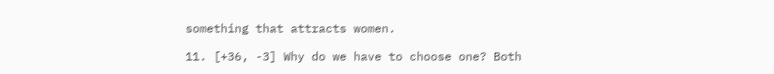something that attracts women.

11. [+36, -3] Why do we have to choose one? Both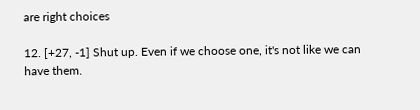are right choices

12. [+27, -1] Shut up. Even if we choose one, it's not like we can have them.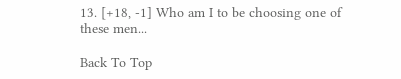13. [+18, -1] Who am I to be choosing one of these men...

Back To Top